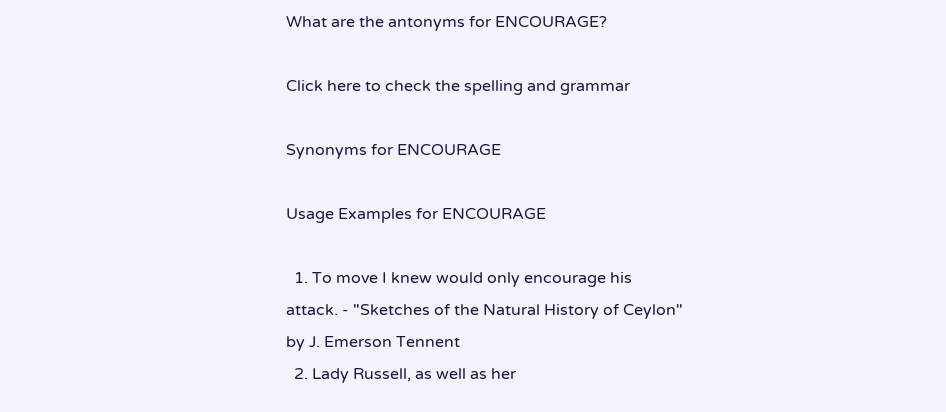What are the antonyms for ENCOURAGE?

Click here to check the spelling and grammar

Synonyms for ENCOURAGE

Usage Examples for ENCOURAGE

  1. To move I knew would only encourage his attack. - "Sketches of the Natural History of Ceylon" by J. Emerson Tennent
  2. Lady Russell, as well as her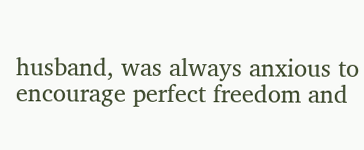husband, was always anxious to encourage perfect freedom and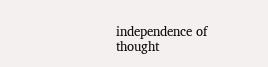independence of thought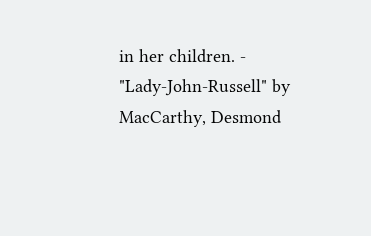in her children. - "Lady-John-Russell" by MacCarthy, Desmond